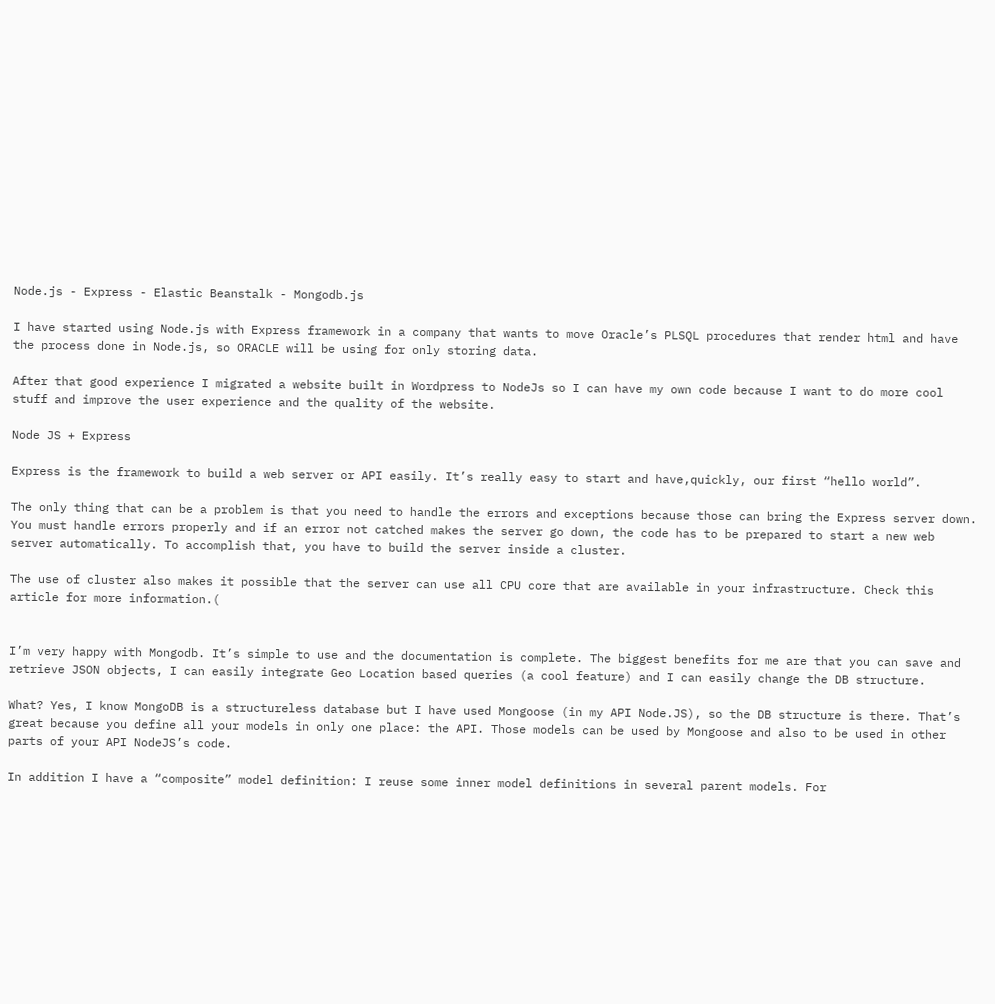Node.js - Express - Elastic Beanstalk - Mongodb.js

I have started using Node.js with Express framework in a company that wants to move Oracle’s PLSQL procedures that render html and have the process done in Node.js, so ORACLE will be using for only storing data.

After that good experience I migrated a website built in Wordpress to NodeJs so I can have my own code because I want to do more cool stuff and improve the user experience and the quality of the website.

Node JS + Express

Express is the framework to build a web server or API easily. It’s really easy to start and have,quickly, our first “hello world”.

The only thing that can be a problem is that you need to handle the errors and exceptions because those can bring the Express server down. You must handle errors properly and if an error not catched makes the server go down, the code has to be prepared to start a new web server automatically. To accomplish that, you have to build the server inside a cluster.

The use of cluster also makes it possible that the server can use all CPU core that are available in your infrastructure. Check this article for more information.(


I’m very happy with Mongodb. It’s simple to use and the documentation is complete. The biggest benefits for me are that you can save and retrieve JSON objects, I can easily integrate Geo Location based queries (a cool feature) and I can easily change the DB structure.

What? Yes, I know MongoDB is a structureless database but I have used Mongoose (in my API Node.JS), so the DB structure is there. That’s great because you define all your models in only one place: the API. Those models can be used by Mongoose and also to be used in other parts of your API NodeJS’s code.

In addition I have a “composite” model definition: I reuse some inner model definitions in several parent models. For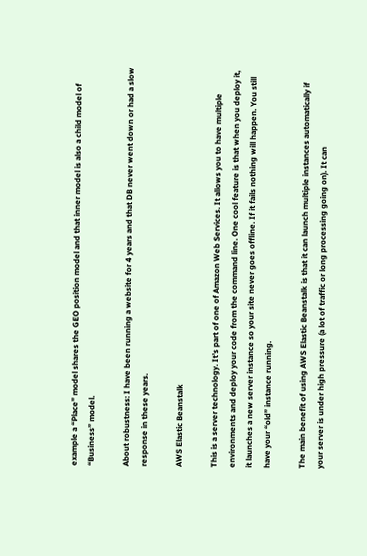example a “Place” model shares the GEO position model and that inner model is also a child model of “Business” model.

About robustness: I have been running a website for 4 years and that DB never went down or had a slow response in these years.

AWS Elastic Beanstalk

This is a server technology. It’s part of one of Amazon Web Services. It allows you to have multiple environments and deploy your code from the command line. One cool feature is that when you deploy it, it launches a new server instance so your site never goes offline. If it fails nothing will happen. You still have your “old” instance running.

The main benefit of using AWS Elastic Beanstalk is that it can launch multiple instances automatically if your server is under high pressure (a lot of traffic or long processing going on). It can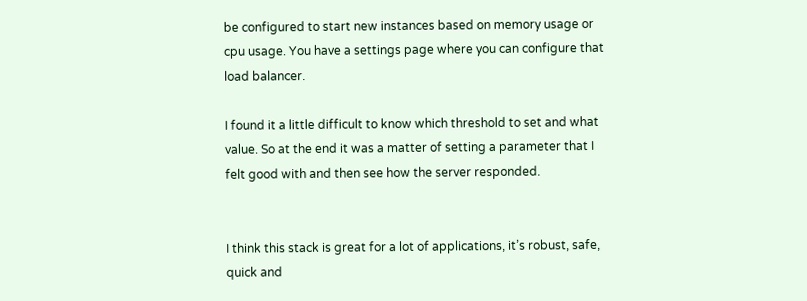be configured to start new instances based on memory usage or cpu usage. You have a settings page where you can configure that load balancer.

I found it a little difficult to know which threshold to set and what value. So at the end it was a matter of setting a parameter that I felt good with and then see how the server responded.


I think this stack is great for a lot of applications, it’s robust, safe, quick and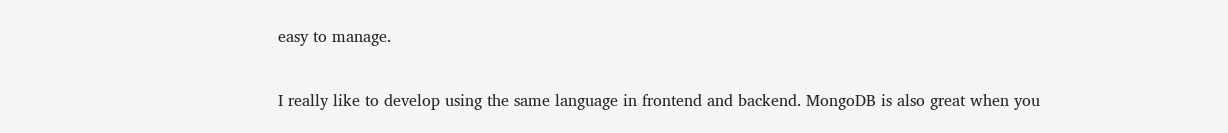easy to manage.

I really like to develop using the same language in frontend and backend. MongoDB is also great when you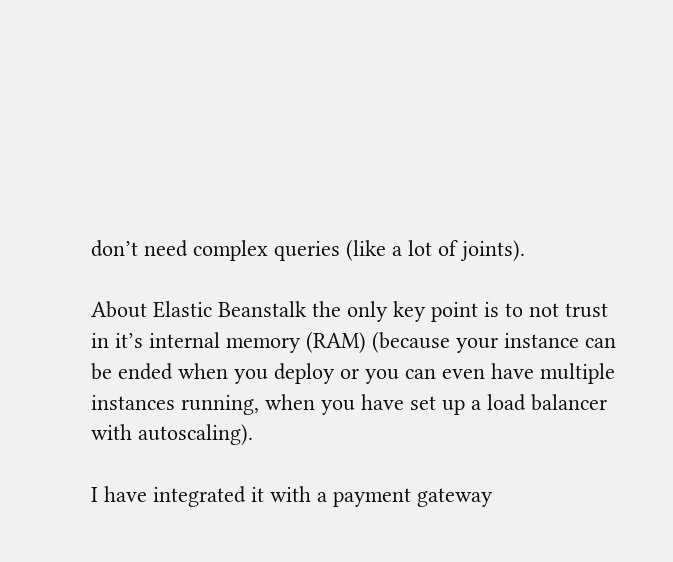don’t need complex queries (like a lot of joints).

About Elastic Beanstalk the only key point is to not trust in it’s internal memory (RAM) (because your instance can be ended when you deploy or you can even have multiple instances running, when you have set up a load balancer with autoscaling).

I have integrated it with a payment gateway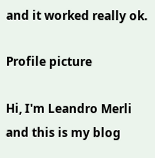and it worked really ok.

Profile picture

Hi, I'm Leandro Merli and this is my blog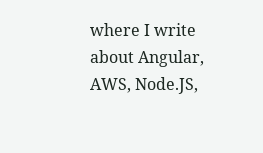where I write about Angular, AWS, Node.JS,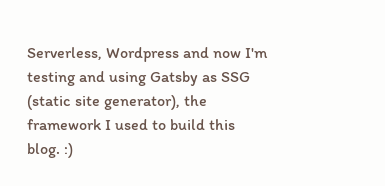Serverless, Wordpress and now I'm testing and using Gatsby as SSG (static site generator), the framework I used to build this blog. :)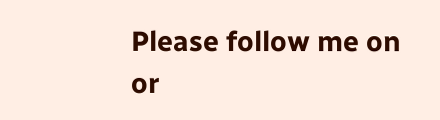Please follow me on or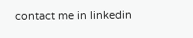contact me in linkedin